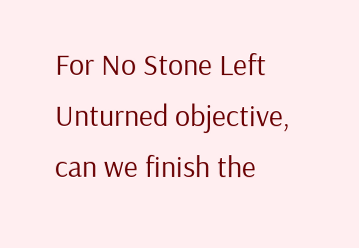For No Stone Left Unturned objective, can we finish the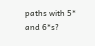paths with 5* and 6*s?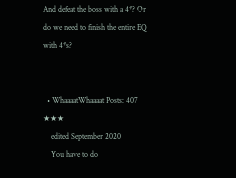And defeat the boss with a 4*? Or do we need to finish the entire EQ with 4*s?


  • WhaaaatWhaaaat Posts: 407 ★★★
    edited September 2020
    You have to do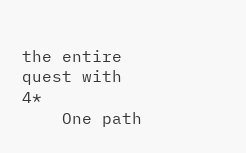the entire quest with 4*
    One path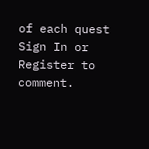of each quest
Sign In or Register to comment.